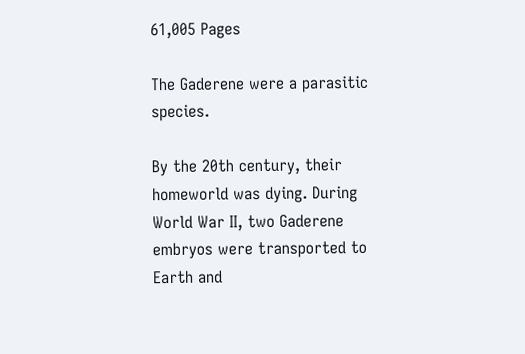61,005 Pages

The Gaderene were a parasitic species.

By the 20th century, their homeworld was dying. During World War II, two Gaderene embryos were transported to Earth and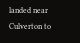landed near Culverton to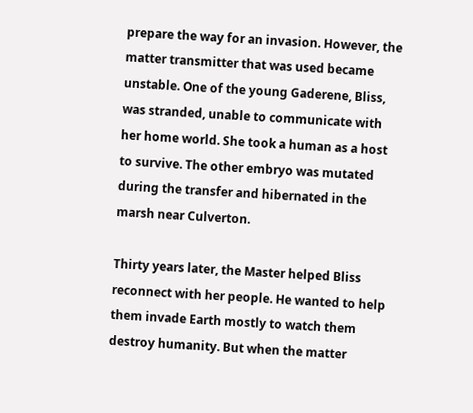prepare the way for an invasion. However, the matter transmitter that was used became unstable. One of the young Gaderene, Bliss, was stranded, unable to communicate with her home world. She took a human as a host to survive. The other embryo was mutated during the transfer and hibernated in the marsh near Culverton.

Thirty years later, the Master helped Bliss reconnect with her people. He wanted to help them invade Earth mostly to watch them destroy humanity. But when the matter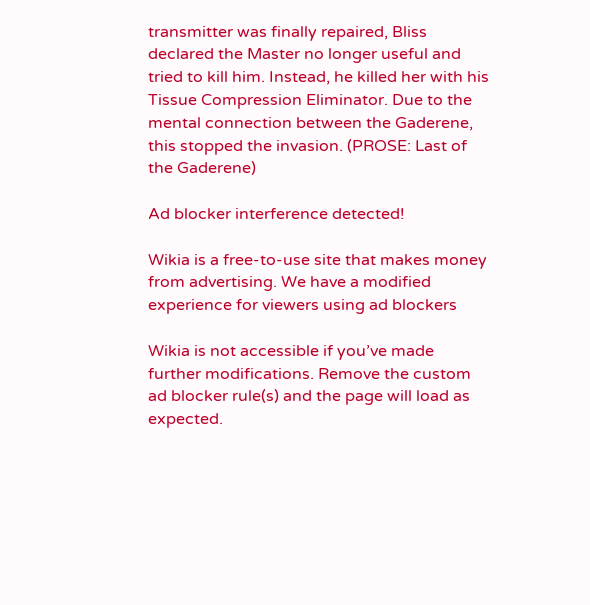transmitter was finally repaired, Bliss declared the Master no longer useful and tried to kill him. Instead, he killed her with his Tissue Compression Eliminator. Due to the mental connection between the Gaderene, this stopped the invasion. (PROSE: Last of the Gaderene)

Ad blocker interference detected!

Wikia is a free-to-use site that makes money from advertising. We have a modified experience for viewers using ad blockers

Wikia is not accessible if you’ve made further modifications. Remove the custom ad blocker rule(s) and the page will load as expected.